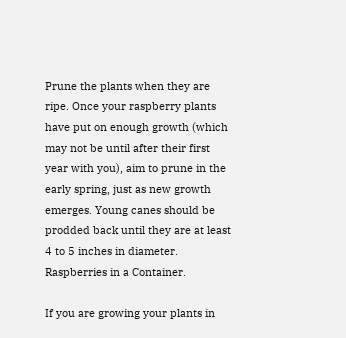Prune the plants when they are ripe. Once your raspberry plants have put on enough growth (which may not be until after their first year with you), aim to prune in the early spring, just as new growth emerges. Young canes should be prodded back until they are at least 4 to 5 inches in diameter. Raspberries in a Container.

If you are growing your plants in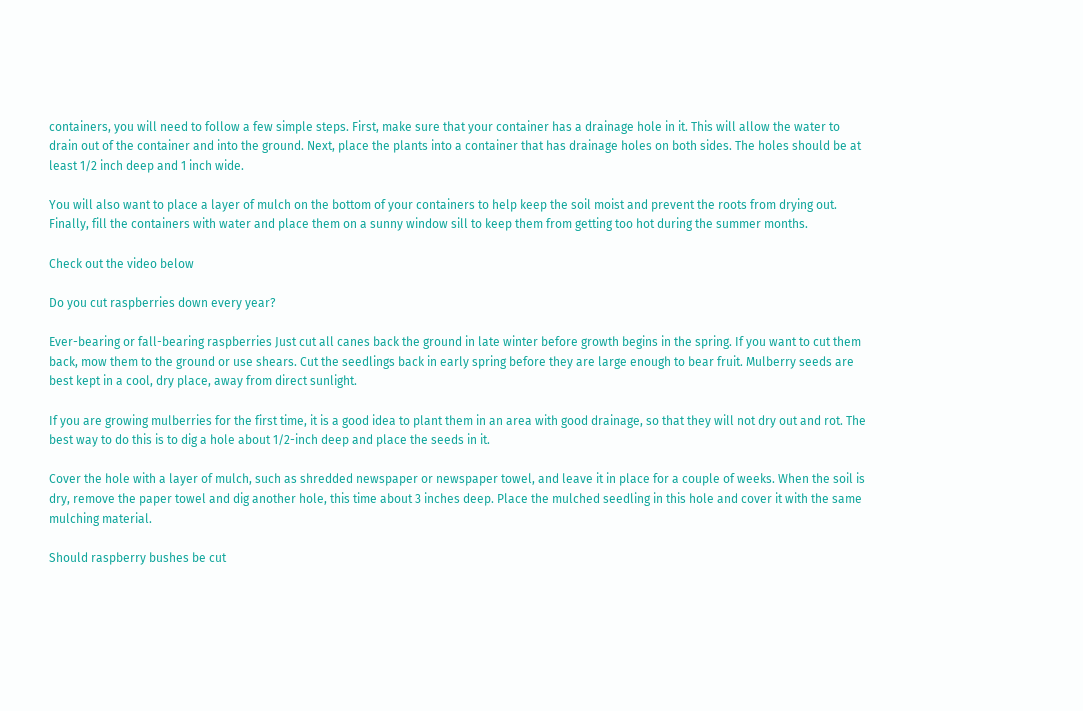containers, you will need to follow a few simple steps. First, make sure that your container has a drainage hole in it. This will allow the water to drain out of the container and into the ground. Next, place the plants into a container that has drainage holes on both sides. The holes should be at least 1/2 inch deep and 1 inch wide.

You will also want to place a layer of mulch on the bottom of your containers to help keep the soil moist and prevent the roots from drying out. Finally, fill the containers with water and place them on a sunny window sill to keep them from getting too hot during the summer months.

Check out the video below

Do you cut raspberries down every year?

Ever-bearing or fall-bearing raspberries Just cut all canes back the ground in late winter before growth begins in the spring. If you want to cut them back, mow them to the ground or use shears. Cut the seedlings back in early spring before they are large enough to bear fruit. Mulberry seeds are best kept in a cool, dry place, away from direct sunlight.

If you are growing mulberries for the first time, it is a good idea to plant them in an area with good drainage, so that they will not dry out and rot. The best way to do this is to dig a hole about 1/2-inch deep and place the seeds in it.

Cover the hole with a layer of mulch, such as shredded newspaper or newspaper towel, and leave it in place for a couple of weeks. When the soil is dry, remove the paper towel and dig another hole, this time about 3 inches deep. Place the mulched seedling in this hole and cover it with the same mulching material.

Should raspberry bushes be cut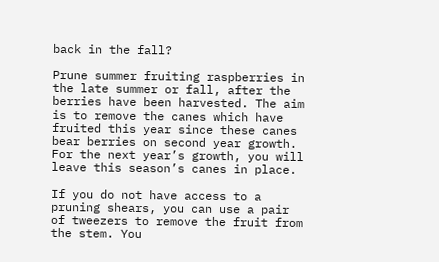back in the fall?

Prune summer fruiting raspberries in the late summer or fall, after the berries have been harvested. The aim is to remove the canes which have fruited this year since these canes bear berries on second year growth. For the next year’s growth, you will leave this season’s canes in place.

If you do not have access to a pruning shears, you can use a pair of tweezers to remove the fruit from the stem. You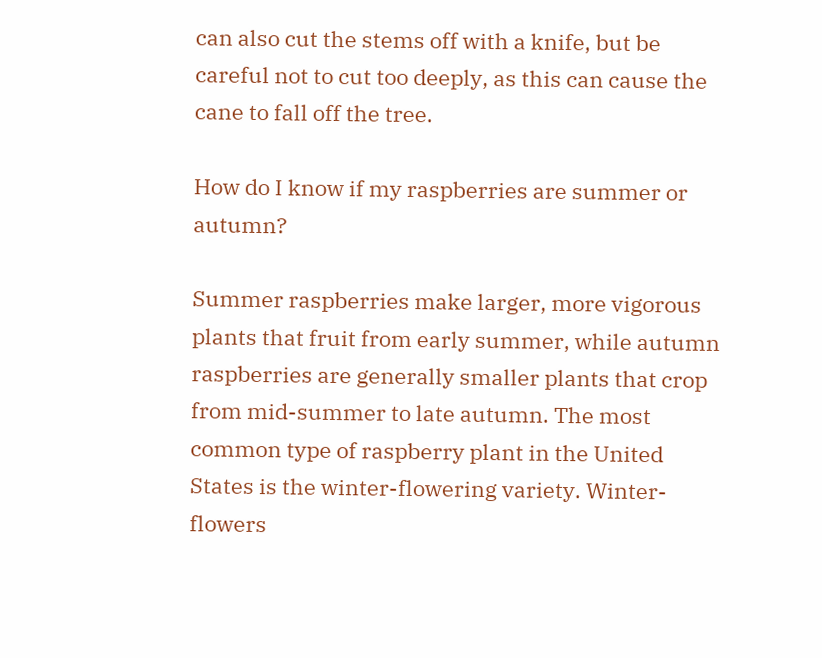can also cut the stems off with a knife, but be careful not to cut too deeply, as this can cause the cane to fall off the tree.

How do I know if my raspberries are summer or autumn?

Summer raspberries make larger, more vigorous plants that fruit from early summer, while autumn raspberries are generally smaller plants that crop from mid-summer to late autumn. The most common type of raspberry plant in the United States is the winter-flowering variety. Winter-flowers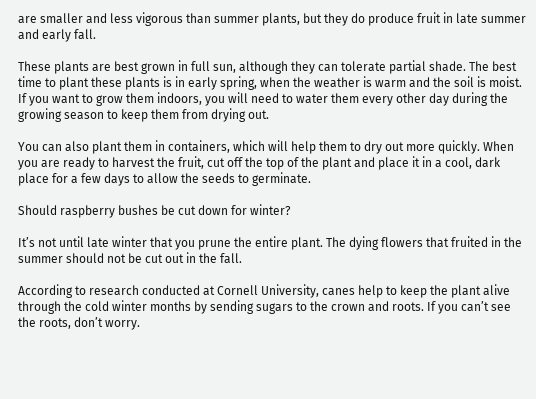are smaller and less vigorous than summer plants, but they do produce fruit in late summer and early fall.

These plants are best grown in full sun, although they can tolerate partial shade. The best time to plant these plants is in early spring, when the weather is warm and the soil is moist. If you want to grow them indoors, you will need to water them every other day during the growing season to keep them from drying out.

You can also plant them in containers, which will help them to dry out more quickly. When you are ready to harvest the fruit, cut off the top of the plant and place it in a cool, dark place for a few days to allow the seeds to germinate.

Should raspberry bushes be cut down for winter?

It’s not until late winter that you prune the entire plant. The dying flowers that fruited in the summer should not be cut out in the fall.

According to research conducted at Cornell University, canes help to keep the plant alive through the cold winter months by sending sugars to the crown and roots. If you can’t see the roots, don’t worry.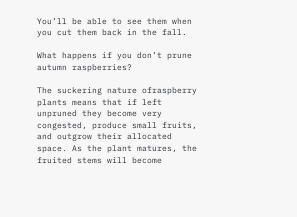You’ll be able to see them when you cut them back in the fall.

What happens if you don’t prune autumn raspberries?

The suckering nature ofraspberry plants means that if left unpruned they become very congested, produce small fruits, and outgrow their allocated space. As the plant matures, the fruited stems will become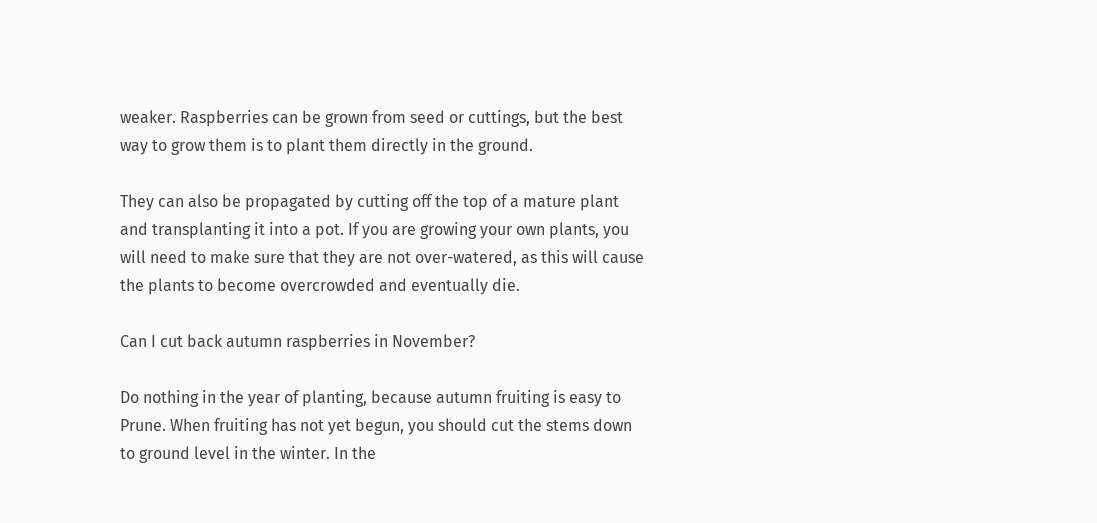weaker. Raspberries can be grown from seed or cuttings, but the best way to grow them is to plant them directly in the ground.

They can also be propagated by cutting off the top of a mature plant and transplanting it into a pot. If you are growing your own plants, you will need to make sure that they are not over-watered, as this will cause the plants to become overcrowded and eventually die.

Can I cut back autumn raspberries in November?

Do nothing in the year of planting, because autumn fruiting is easy to Prune. When fruiting has not yet begun, you should cut the stems down to ground level in the winter. In the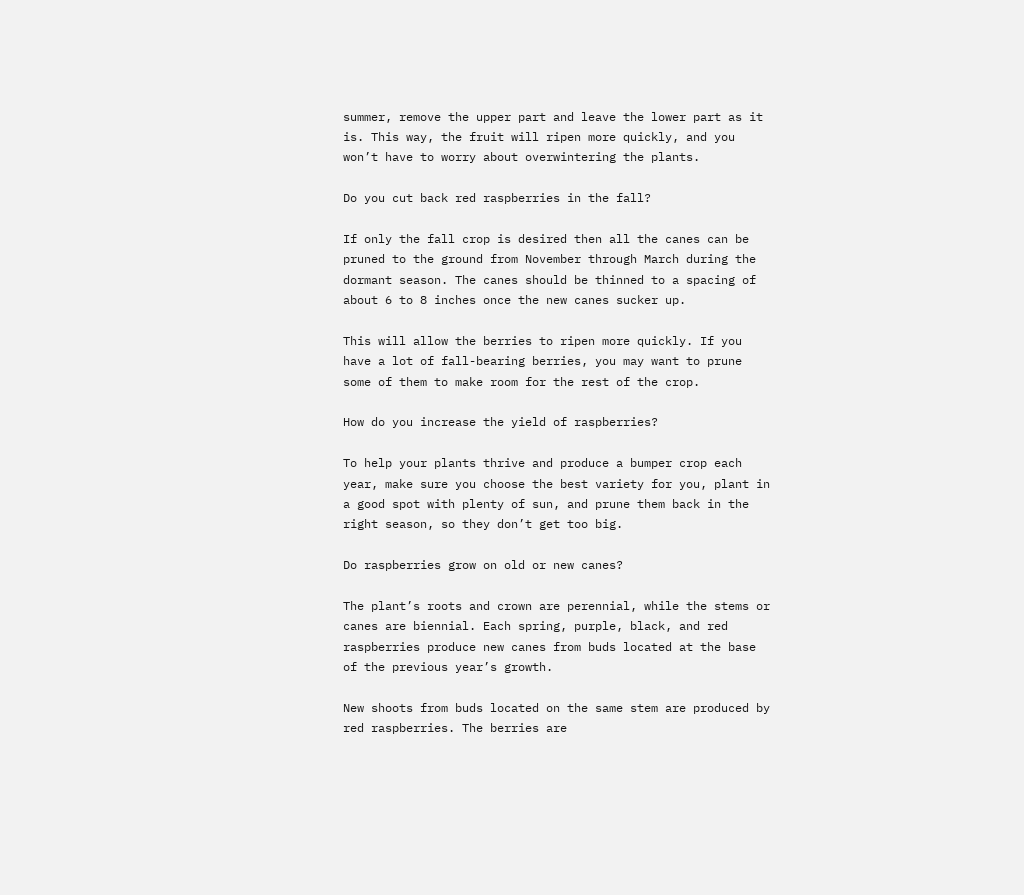summer, remove the upper part and leave the lower part as it is. This way, the fruit will ripen more quickly, and you won’t have to worry about overwintering the plants.

Do you cut back red raspberries in the fall?

If only the fall crop is desired then all the canes can be pruned to the ground from November through March during the dormant season. The canes should be thinned to a spacing of about 6 to 8 inches once the new canes sucker up.

This will allow the berries to ripen more quickly. If you have a lot of fall-bearing berries, you may want to prune some of them to make room for the rest of the crop.

How do you increase the yield of raspberries?

To help your plants thrive and produce a bumper crop each year, make sure you choose the best variety for you, plant in a good spot with plenty of sun, and prune them back in the right season, so they don’t get too big.

Do raspberries grow on old or new canes?

The plant’s roots and crown are perennial, while the stems or canes are biennial. Each spring, purple, black, and red raspberries produce new canes from buds located at the base of the previous year’s growth.

New shoots from buds located on the same stem are produced by red raspberries. The berries are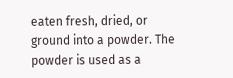eaten fresh, dried, or ground into a powder. The powder is used as a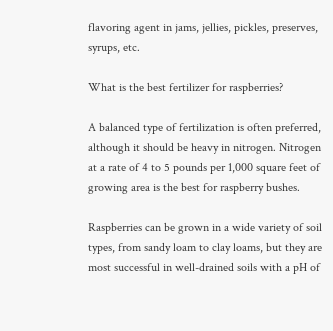flavoring agent in jams, jellies, pickles, preserves, syrups, etc.

What is the best fertilizer for raspberries?

A balanced type of fertilization is often preferred, although it should be heavy in nitrogen. Nitrogen at a rate of 4 to 5 pounds per 1,000 square feet of growing area is the best for raspberry bushes.

Raspberries can be grown in a wide variety of soil types, from sandy loam to clay loams, but they are most successful in well-drained soils with a pH of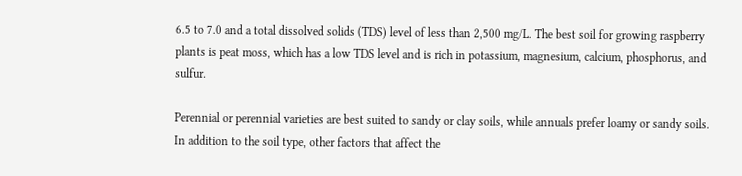6.5 to 7.0 and a total dissolved solids (TDS) level of less than 2,500 mg/L. The best soil for growing raspberry plants is peat moss, which has a low TDS level and is rich in potassium, magnesium, calcium, phosphorus, and sulfur.

Perennial or perennial varieties are best suited to sandy or clay soils, while annuals prefer loamy or sandy soils. In addition to the soil type, other factors that affect the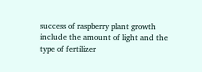success of raspberry plant growth include the amount of light and the type of fertilizer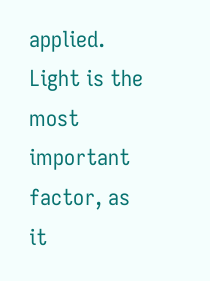applied. Light is the most important factor, as it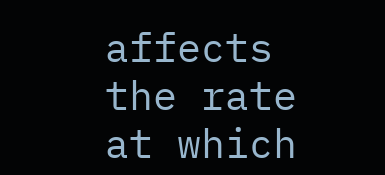affects the rate at which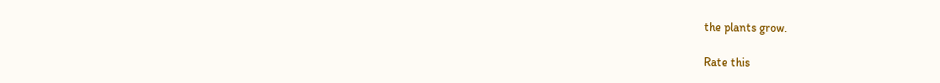the plants grow.

Rate this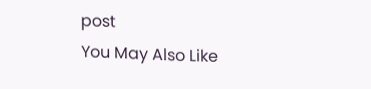post
You May Also Like